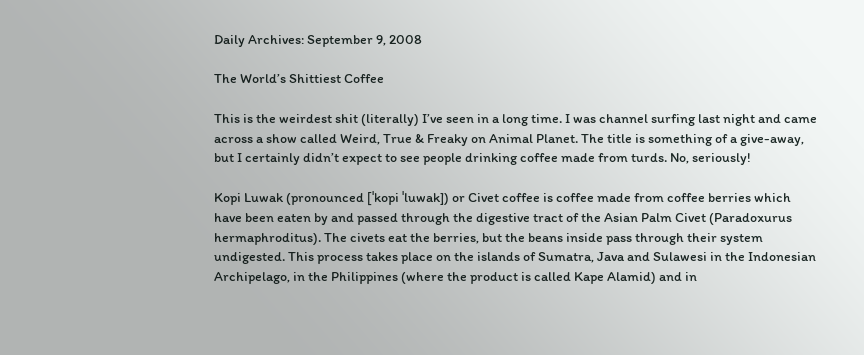Daily Archives: September 9, 2008

The World’s Shittiest Coffee

This is the weirdest shit (literally) I’ve seen in a long time. I was channel surfing last night and came across a show called Weird, True & Freaky on Animal Planet. The title is something of a give-away, but I certainly didn’t expect to see people drinking coffee made from turds. No, seriously!

Kopi Luwak (pronounced [ˈkopi ˈluwak]) or Civet coffee is coffee made from coffee berries which have been eaten by and passed through the digestive tract of the Asian Palm Civet (Paradoxurus hermaphroditus). The civets eat the berries, but the beans inside pass through their system undigested. This process takes place on the islands of Sumatra, Java and Sulawesi in the Indonesian Archipelago, in the Philippines (where the product is called Kape Alamid) and in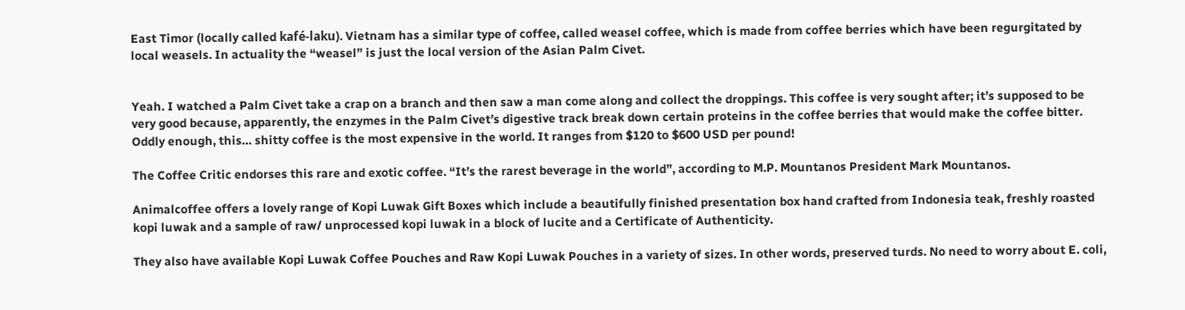East Timor (locally called kafé-laku). Vietnam has a similar type of coffee, called weasel coffee, which is made from coffee berries which have been regurgitated by local weasels. In actuality the “weasel” is just the local version of the Asian Palm Civet.


Yeah. I watched a Palm Civet take a crap on a branch and then saw a man come along and collect the droppings. This coffee is very sought after; it’s supposed to be very good because, apparently, the enzymes in the Palm Civet’s digestive track break down certain proteins in the coffee berries that would make the coffee bitter. Oddly enough, this… shitty coffee is the most expensive in the world. It ranges from $120 to $600 USD per pound!

The Coffee Critic endorses this rare and exotic coffee. “It’s the rarest beverage in the world”, according to M.P. Mountanos President Mark Mountanos.

Animalcoffee offers a lovely range of Kopi Luwak Gift Boxes which include a beautifully finished presentation box hand crafted from Indonesia teak, freshly roasted kopi luwak and a sample of raw/ unprocessed kopi luwak in a block of lucite and a Certificate of Authenticity.

They also have available Kopi Luwak Coffee Pouches and Raw Kopi Luwak Pouches in a variety of sizes. In other words, preserved turds. No need to worry about E. coli,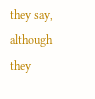they say, although they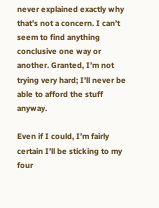never explained exactly why that’s not a concern. I can’t seem to find anything conclusive one way or another. Granted, I’m not trying very hard; I’ll never be able to afford the stuff anyway.

Even if I could, I’m fairly certain I’ll be sticking to my four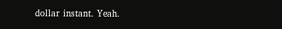dollar instant. Yeah.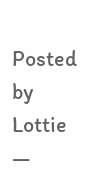Posted by Lottie —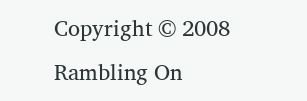Copyright © 2008 Rambling On